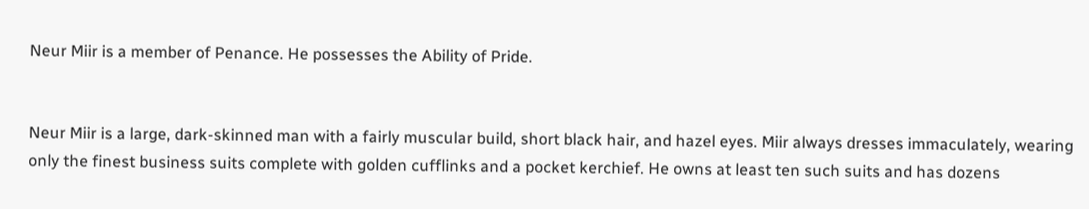Neur Miir is a member of Penance. He possesses the Ability of Pride.


Neur Miir is a large, dark-skinned man with a fairly muscular build, short black hair, and hazel eyes. Miir always dresses immaculately, wearing only the finest business suits complete with golden cufflinks and a pocket kerchief. He owns at least ten such suits and has dozens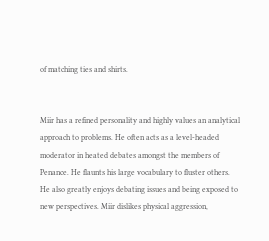of matching ties and shirts.


Miir has a refined personality and highly values an analytical approach to problems. He often acts as a level-headed moderator in heated debates amongst the members of Penance. He flaunts his large vocabulary to fluster others. He also greatly enjoys debating issues and being exposed to new perspectives. Miir dislikes physical aggression,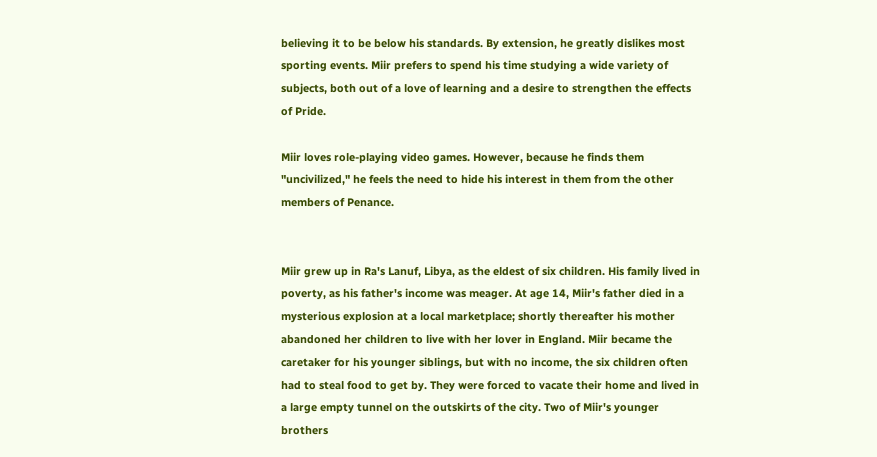believing it to be below his standards. By extension, he greatly dislikes most sporting events. Miir prefers to spend his time studying a wide variety of subjects, both out of a love of learning and a desire to strengthen the effects of Pride.

Miir loves role-playing video games. However, because he finds them "uncivilized," he feels the need to hide his interest in them from the other members of Penance.


Miir grew up in Ra's Lanuf, Libya, as the eldest of six children. His family lived in poverty, as his father's income was meager. At age 14, Miir's father died in a mysterious explosion at a local marketplace; shortly thereafter his mother abandoned her children to live with her lover in England. Miir became the caretaker for his younger siblings, but with no income, the six children often had to steal food to get by. They were forced to vacate their home and lived in a large empty tunnel on the outskirts of the city. Two of Miir's younger brothers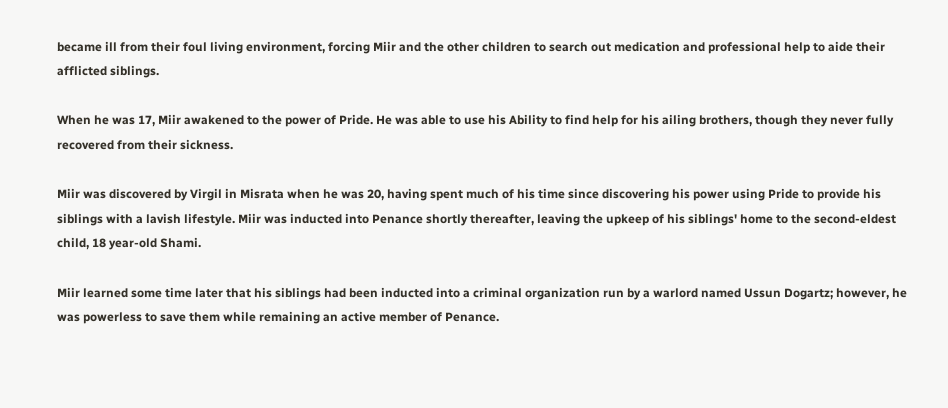became ill from their foul living environment, forcing Miir and the other children to search out medication and professional help to aide their afflicted siblings.

When he was 17, Miir awakened to the power of Pride. He was able to use his Ability to find help for his ailing brothers, though they never fully recovered from their sickness.

Miir was discovered by Virgil in Misrata when he was 20, having spent much of his time since discovering his power using Pride to provide his siblings with a lavish lifestyle. Miir was inducted into Penance shortly thereafter, leaving the upkeep of his siblings' home to the second-eldest child, 18 year-old Shami.

Miir learned some time later that his siblings had been inducted into a criminal organization run by a warlord named Ussun Dogartz; however, he was powerless to save them while remaining an active member of Penance.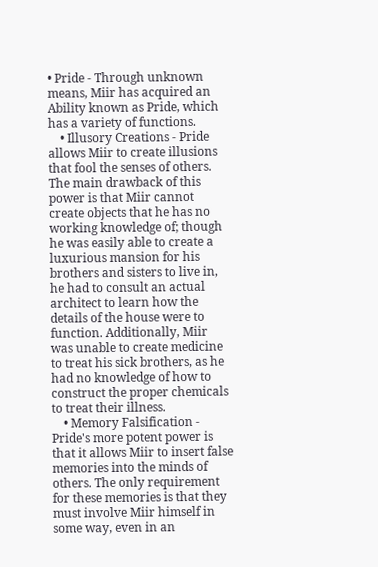• Pride - Through unknown means, Miir has acquired an Ability known as Pride, which has a variety of functions.
    • Illusory Creations - Pride allows Miir to create illusions that fool the senses of others. The main drawback of this power is that Miir cannot create objects that he has no working knowledge of; though he was easily able to create a luxurious mansion for his brothers and sisters to live in, he had to consult an actual architect to learn how the details of the house were to function. Additionally, Miir was unable to create medicine to treat his sick brothers, as he had no knowledge of how to construct the proper chemicals to treat their illness.
    • Memory Falsification - Pride's more potent power is that it allows Miir to insert false memories into the minds of others. The only requirement for these memories is that they must involve Miir himself in some way, even in an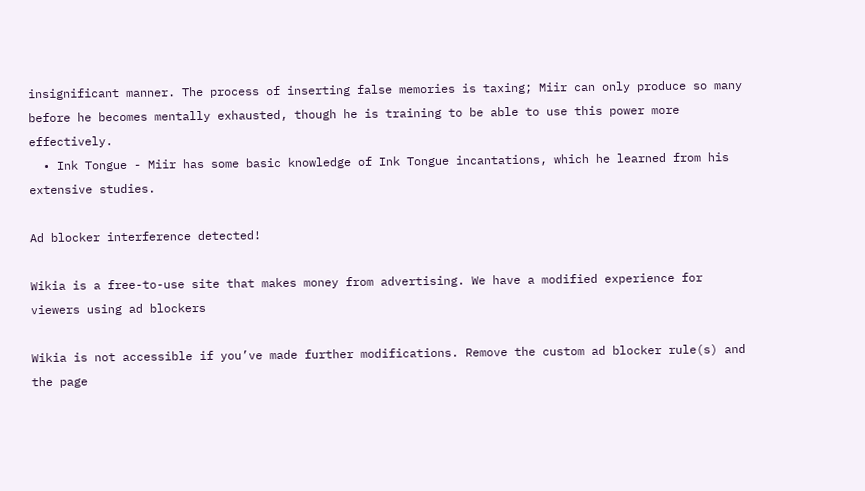insignificant manner. The process of inserting false memories is taxing; Miir can only produce so many before he becomes mentally exhausted, though he is training to be able to use this power more effectively.
  • Ink Tongue - Miir has some basic knowledge of Ink Tongue incantations, which he learned from his extensive studies.

Ad blocker interference detected!

Wikia is a free-to-use site that makes money from advertising. We have a modified experience for viewers using ad blockers

Wikia is not accessible if you’ve made further modifications. Remove the custom ad blocker rule(s) and the page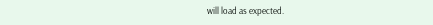will load as expected.